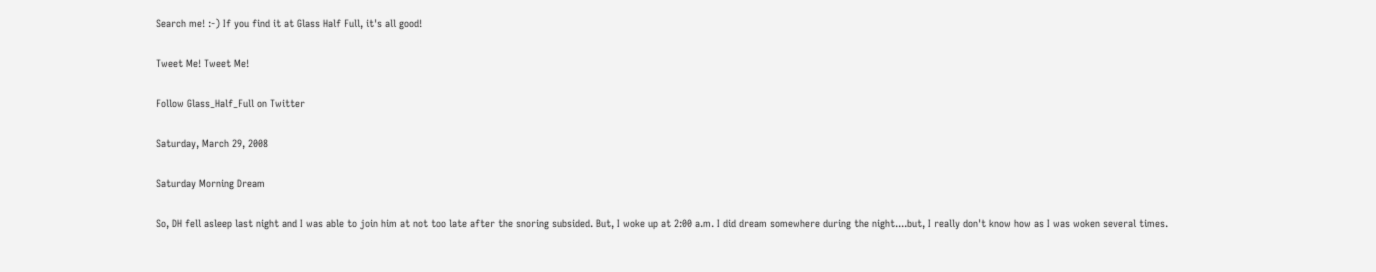Search me! :-) If you find it at Glass Half Full, it's all good!

Tweet Me! Tweet Me!

Follow Glass_Half_Full on Twitter

Saturday, March 29, 2008

Saturday Morning Dream

So, DH fell asleep last night and I was able to join him at not too late after the snoring subsided. But, I woke up at 2:00 a.m. I did dream somewhere during the night....but, I really don't know how as I was woken several times.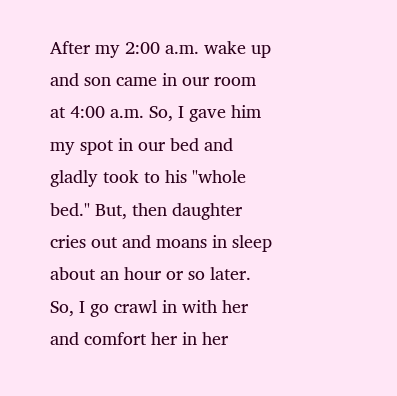After my 2:00 a.m. wake up and son came in our room at 4:00 a.m. So, I gave him my spot in our bed and gladly took to his "whole bed." But, then daughter cries out and moans in sleep about an hour or so later. So, I go crawl in with her and comfort her in her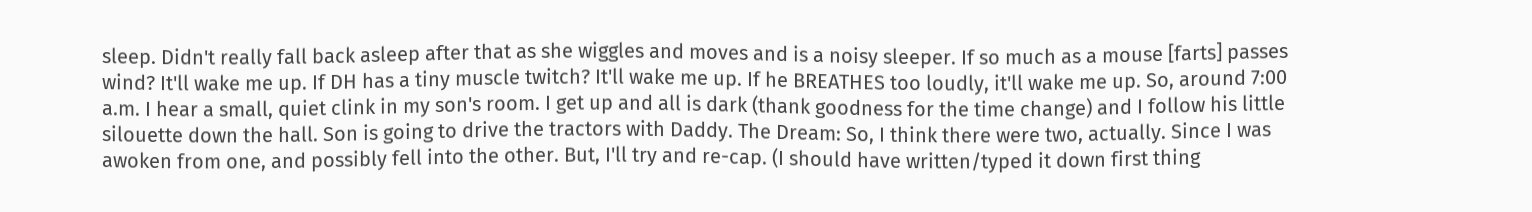sleep. Didn't really fall back asleep after that as she wiggles and moves and is a noisy sleeper. If so much as a mouse [farts] passes wind? It'll wake me up. If DH has a tiny muscle twitch? It'll wake me up. If he BREATHES too loudly, it'll wake me up. So, around 7:00 a.m. I hear a small, quiet clink in my son's room. I get up and all is dark (thank goodness for the time change) and I follow his little silouette down the hall. Son is going to drive the tractors with Daddy. The Dream: So, I think there were two, actually. Since I was awoken from one, and possibly fell into the other. But, I'll try and re-cap. (I should have written/typed it down first thing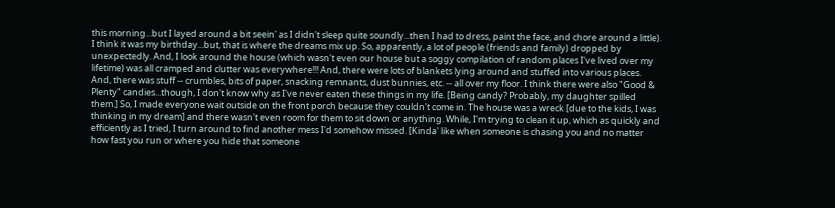this morning...but I layed around a bit seein' as I didn't sleep quite soundly...then I had to dress, paint the face, and chore around a little). I think it was my birthday...but, that is where the dreams mix up. So, apparently, a lot of people (friends and family) dropped by unexpectedly. And, I look around the house (which wasn't even our house but a soggy compilation of random places I've lived over my lifetime) was all cramped and clutter was everywhere!!! And, there were lots of blankets lying around and stuffed into various places. And, there was stuff -- crumbles, bits of paper, snacking remnants, dust bunnies, etc. -- all over my floor. I think there were also "Good & Plenty" candies...though, I don't know why as I've never eaten these things in my life. [Being candy? Probably, my daughter spilled them.] So, I made everyone wait outside on the front porch because they couldn't come in. The house was a wreck [due to the kids, I was thinking in my dream] and there wasn't even room for them to sit down or anything. While, I'm trying to clean it up, which as quickly and efficiently as I tried, I turn around to find another mess I'd somehow missed. [Kinda' like when someone is chasing you and no matter how fast you run or where you hide that someone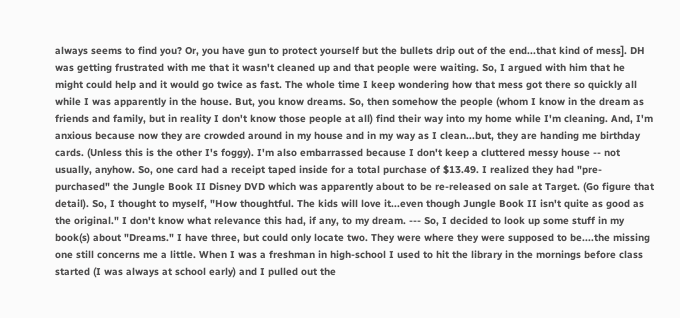always seems to find you? Or, you have gun to protect yourself but the bullets drip out of the end...that kind of mess]. DH was getting frustrated with me that it wasn't cleaned up and that people were waiting. So, I argued with him that he might could help and it would go twice as fast. The whole time I keep wondering how that mess got there so quickly all while I was apparently in the house. But, you know dreams. So, then somehow the people (whom I know in the dream as friends and family, but in reality I don't know those people at all) find their way into my home while I'm cleaning. And, I'm anxious because now they are crowded around in my house and in my way as I clean...but, they are handing me birthday cards. (Unless this is the other I's foggy). I'm also embarrassed because I don't keep a cluttered messy house -- not usually, anyhow. So, one card had a receipt taped inside for a total purchase of $13.49. I realized they had "pre-purchased" the Jungle Book II Disney DVD which was apparently about to be re-released on sale at Target. (Go figure that detail). So, I thought to myself, "How thoughtful. The kids will love it...even though Jungle Book II isn't quite as good as the original." I don't know what relevance this had, if any, to my dream. --- So, I decided to look up some stuff in my book(s) about "Dreams." I have three, but could only locate two. They were where they were supposed to be....the missing one still concerns me a little. When I was a freshman in high-school I used to hit the library in the mornings before class started (I was always at school early) and I pulled out the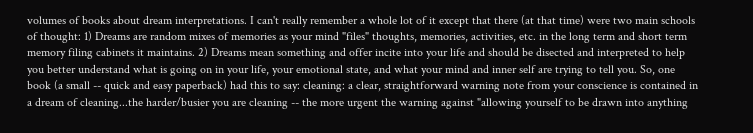volumes of books about dream interpretations. I can't really remember a whole lot of it except that there (at that time) were two main schools of thought: 1) Dreams are random mixes of memories as your mind "files" thoughts, memories, activities, etc. in the long term and short term memory filing cabinets it maintains. 2) Dreams mean something and offer incite into your life and should be disected and interpreted to help you better understand what is going on in your life, your emotional state, and what your mind and inner self are trying to tell you. So, one book (a small -- quick and easy paperback) had this to say: cleaning: a clear, straightforward warning note from your conscience is contained in a dream of cleaning...the harder/busier you are cleaning -- the more urgent the warning against "allowing yourself to be drawn into anything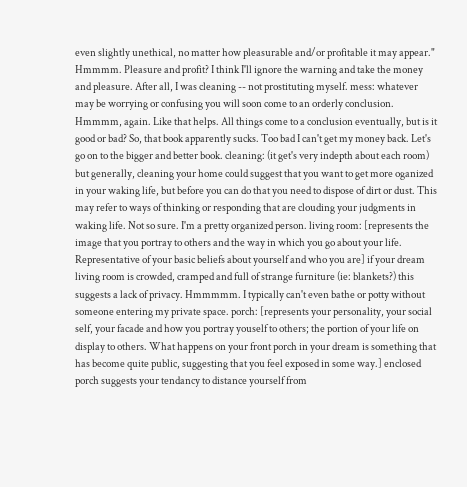even slightly unethical, no matter how pleasurable and/or profitable it may appear." Hmmmm. Pleasure and profit? I think I'll ignore the warning and take the money and pleasure. After all, I was cleaning -- not prostituting myself. mess: whatever may be worrying or confusing you will soon come to an orderly conclusion. Hmmmm, again. Like that helps. All things come to a conclusion eventually, but is it good or bad? So, that book apparently sucks. Too bad I can't get my money back. Let's go on to the bigger and better book. cleaning: (it get's very indepth about each room) but generally, cleaning your home could suggest that you want to get more oganized in your waking life, but before you can do that you need to dispose of dirt or dust. This may refer to ways of thinking or responding that are clouding your judgments in waking life. Not so sure. I'm a pretty organized person. living room: [represents the image that you portray to others and the way in which you go about your life. Representative of your basic beliefs about yourself and who you are] if your dream living room is crowded, cramped and full of strange furniture (ie: blankets?) this suggests a lack of privacy. Hmmmmm. I typically can't even bathe or potty without someone entering my private space. porch: [represents your personality, your social self, your facade and how you portray youself to others; the portion of your life on display to others. What happens on your front porch in your dream is something that has become quite public, suggesting that you feel exposed in some way.] enclosed porch suggests your tendancy to distance yourself from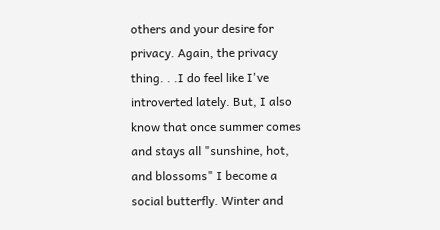others and your desire for privacy. Again, the privacy thing. . .I do feel like I've introverted lately. But, I also know that once summer comes and stays all "sunshine, hot, and blossoms" I become a social butterfly. Winter and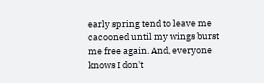early spring tend to leave me cacooned until my wings burst me free again. And, everyone knows I don't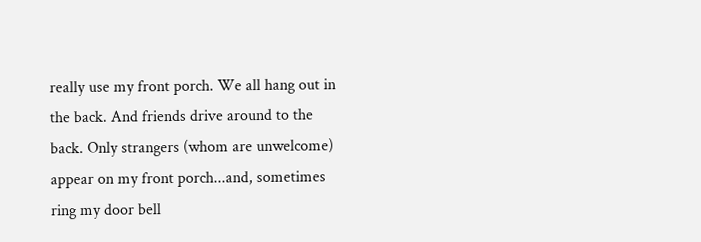really use my front porch. We all hang out in the back. And friends drive around to the back. Only strangers (whom are unwelcome) appear on my front porch...and, sometimes ring my door bell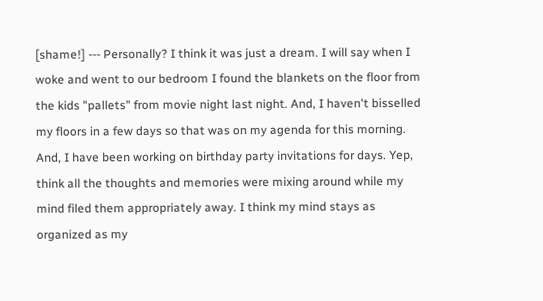[shame!] --- Personally? I think it was just a dream. I will say when I woke and went to our bedroom I found the blankets on the floor from the kids "pallets" from movie night last night. And, I haven't bisselled my floors in a few days so that was on my agenda for this morning. And, I have been working on birthday party invitations for days. Yep, think all the thoughts and memories were mixing around while my mind filed them appropriately away. I think my mind stays as organized as my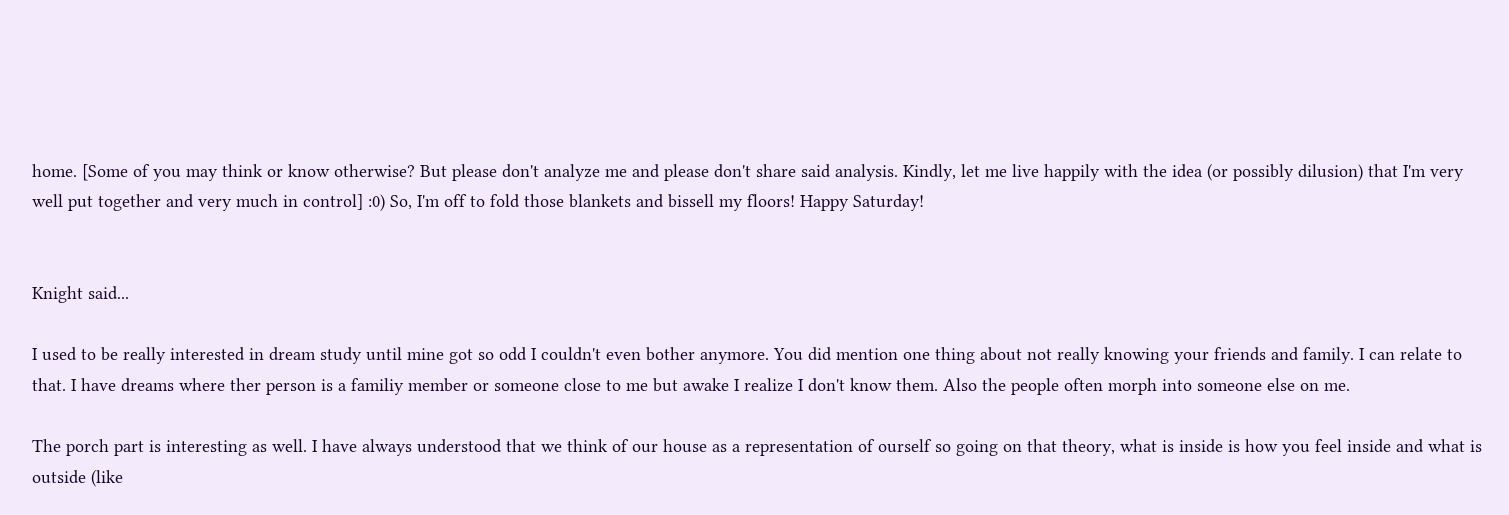home. [Some of you may think or know otherwise? But please don't analyze me and please don't share said analysis. Kindly, let me live happily with the idea (or possibly dilusion) that I'm very well put together and very much in control] :0) So, I'm off to fold those blankets and bissell my floors! Happy Saturday!


Knight said...

I used to be really interested in dream study until mine got so odd I couldn't even bother anymore. You did mention one thing about not really knowing your friends and family. I can relate to that. I have dreams where ther person is a familiy member or someone close to me but awake I realize I don't know them. Also the people often morph into someone else on me.

The porch part is interesting as well. I have always understood that we think of our house as a representation of ourself so going on that theory, what is inside is how you feel inside and what is outside (like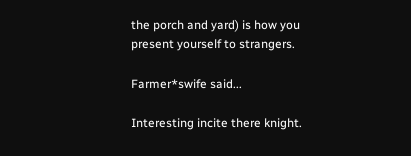the porch and yard) is how you present yourself to strangers.

Farmer*swife said...

Interesting incite there knight.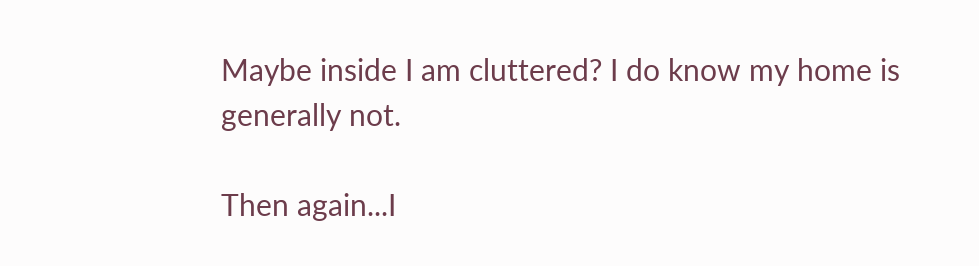Maybe inside I am cluttered? I do know my home is generally not.

Then again...I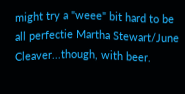might try a "weee" bit hard to be all perfectie Martha Stewart/June Cleaver...though, with beer.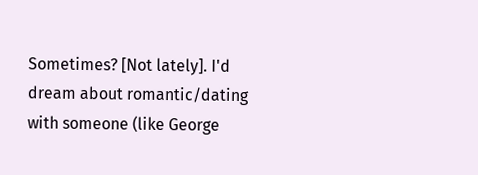Sometimes? [Not lately]. I'd dream about romantic/dating with someone (like George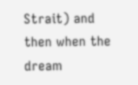Strait) and then when the dream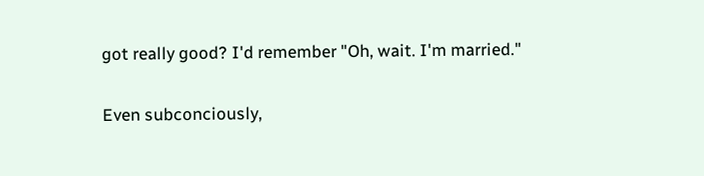got really good? I'd remember "Oh, wait. I'm married."

Even subconciously,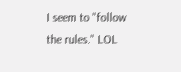I seem to "follow the rules." LOL